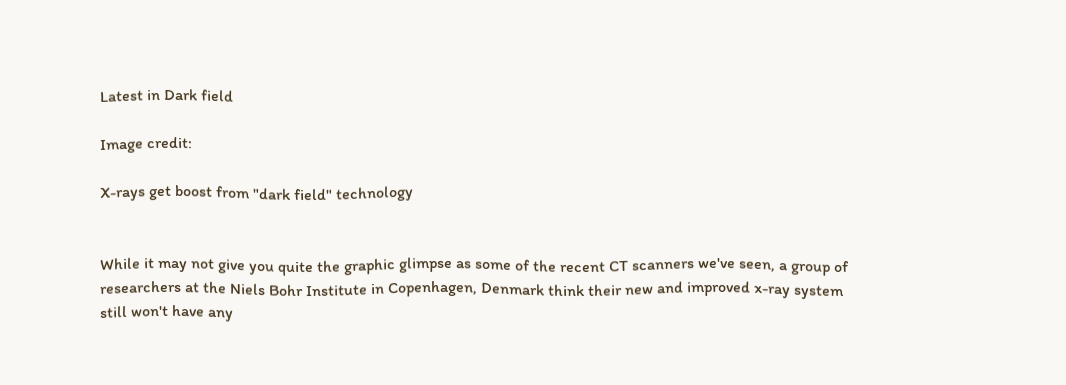Latest in Dark field

Image credit:

X-rays get boost from "dark field" technology


While it may not give you quite the graphic glimpse as some of the recent CT scanners we've seen, a group of researchers at the Niels Bohr Institute in Copenhagen, Denmark think their new and improved x-ray system still won't have any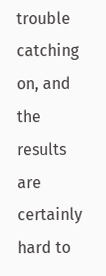trouble catching on, and the results are certainly hard to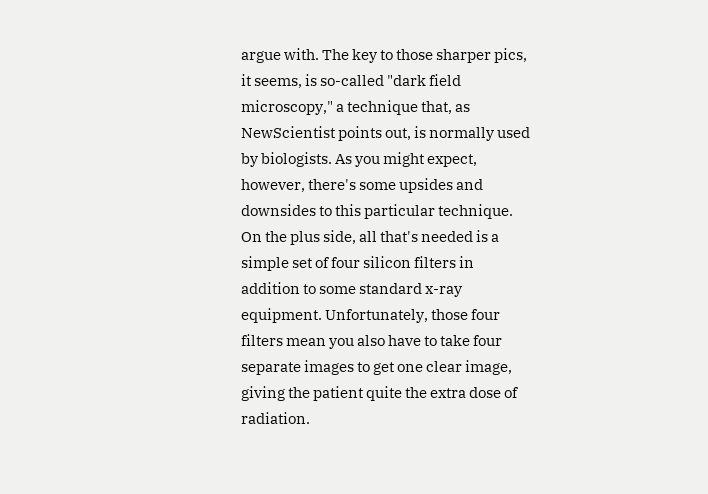argue with. The key to those sharper pics, it seems, is so-called "dark field microscopy," a technique that, as NewScientist points out, is normally used by biologists. As you might expect, however, there's some upsides and downsides to this particular technique. On the plus side, all that's needed is a simple set of four silicon filters in addition to some standard x-ray equipment. Unfortunately, those four filters mean you also have to take four separate images to get one clear image, giving the patient quite the extra dose of radiation.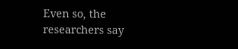Even so, the researchers say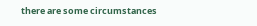there are some circumstances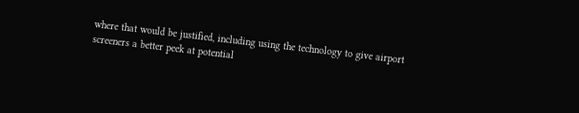where that would be justified, including using the technology to give airport screeners a better peek at potential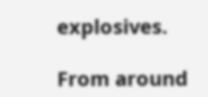explosives.

From around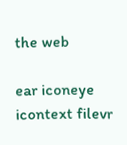the web

ear iconeye icontext filevr